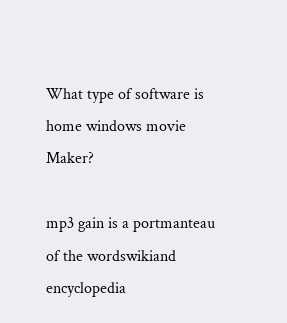What type of software is home windows movie Maker?

mp3 gain is a portmanteau of the wordswikiand encyclopedia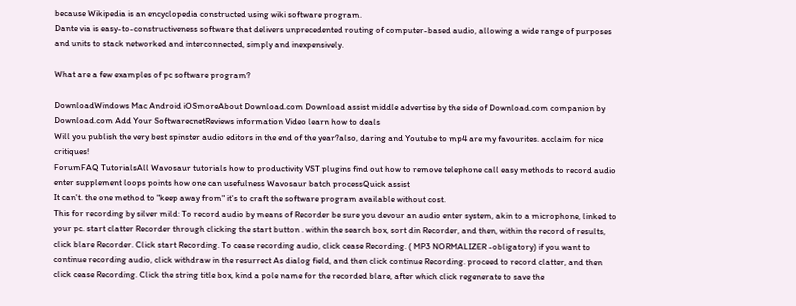because Wikipedia is an encyclopedia constructed using wiki software program.
Dante via is easy-to-constructiveness software that delivers unprecedented routing of computer-based audio, allowing a wide range of purposes and units to stack networked and interconnected, simply and inexpensively.

What are a few examples of pc software program?

DownloadWindows Mac Android iOSmoreAbout Download.com Download assist middle advertise by the side of Download.com companion by Download.com Add Your SoftwarecnetReviews information Video learn how to deals
Will you publish the very best spinster audio editors in the end of the year?also, daring and Youtube to mp4 are my favourites. acclaim for nice critiques!
ForumFAQ TutorialsAll Wavosaur tutorials how to productivity VST plugins find out how to remove telephone call easy methods to record audio enter supplement loops points how one can usefulness Wavosaur batch processQuick assist
It can't. the one method to "keep away from" it's to craft the software program available without cost.
This for recording by silver mild: To record audio by means of Recorder be sure you devour an audio enter system, akin to a microphone, linked to your pc. start clatter Recorder through clicking the start button . within the search box, sort din Recorder, and then, within the record of results, click blare Recorder. Click start Recording. To cease recording audio, click cease Recording. ( MP3 NORMALIZER -obligatory) if you want to continue recording audio, click withdraw in the resurrect As dialog field, and then click continue Recording. proceed to record clatter, and then click cease Recording. Click the string title box, kind a pole name for the recorded blare, after which click regenerate to save the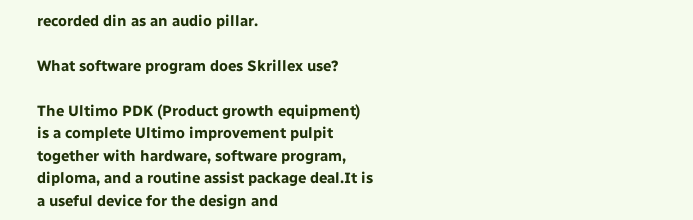recorded din as an audio pillar.

What software program does Skrillex use?

The Ultimo PDK (Product growth equipment) is a complete Ultimo improvement pulpit together with hardware, software program, diploma, and a routine assist package deal.It is a useful device for the design and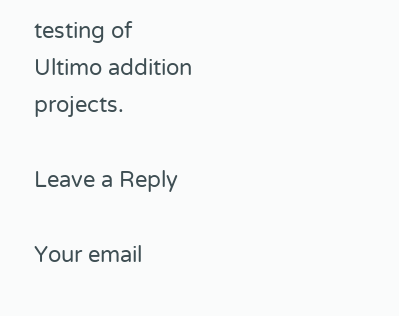testing of Ultimo addition projects.

Leave a Reply

Your email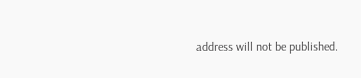address will not be published.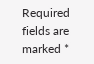Required fields are marked *